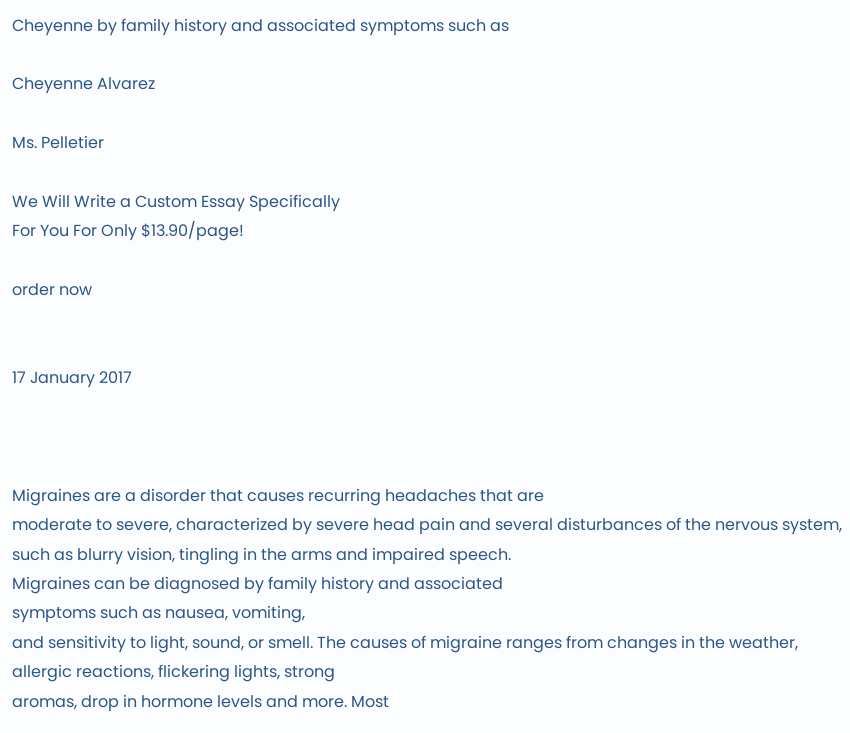Cheyenne by family history and associated symptoms such as

Cheyenne Alvarez

Ms. Pelletier

We Will Write a Custom Essay Specifically
For You For Only $13.90/page!

order now


17 January 2017



Migraines are a disorder that causes recurring headaches that are
moderate to severe, characterized by severe head pain and several disturbances of the nervous system, such as blurry vision, tingling in the arms and impaired speech.
Migraines can be diagnosed by family history and associated
symptoms such as nausea, vomiting,
and sensitivity to light, sound, or smell. The causes of migraine ranges from changes in the weather, allergic reactions, flickering lights, strong
aromas, drop in hormone levels and more. Most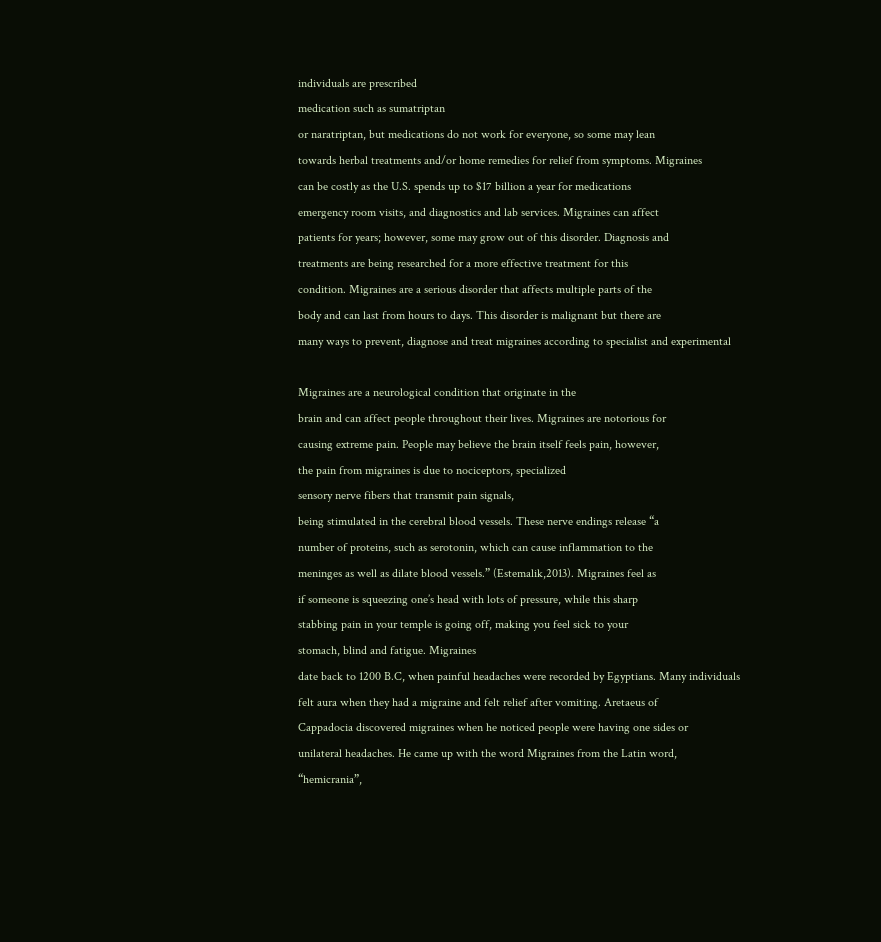individuals are prescribed
medication such as sumatriptan
or naratriptan, but medications do not work for everyone, so some may lean
towards herbal treatments and/or home remedies for relief from symptoms. Migraines
can be costly as the U.S. spends up to $17 billion a year for medications
emergency room visits, and diagnostics and lab services. Migraines can affect
patients for years; however, some may grow out of this disorder. Diagnosis and
treatments are being researched for a more effective treatment for this
condition. Migraines are a serious disorder that affects multiple parts of the
body and can last from hours to days. This disorder is malignant but there are
many ways to prevent, diagnose and treat migraines according to specialist and experimental

Migraines are a neurological condition that originate in the
brain and can affect people throughout their lives. Migraines are notorious for
causing extreme pain. People may believe the brain itself feels pain, however,
the pain from migraines is due to nociceptors, specialized
sensory nerve fibers that transmit pain signals,
being stimulated in the cerebral blood vessels. These nerve endings release “a
number of proteins, such as serotonin, which can cause inflammation to the
meninges as well as dilate blood vessels.” (Estemalik,2013). Migraines feel as
if someone is squeezing one’s head with lots of pressure, while this sharp
stabbing pain in your temple is going off, making you feel sick to your
stomach, blind and fatigue. Migraines
date back to 1200 B.C, when painful headaches were recorded by Egyptians. Many individuals
felt aura when they had a migraine and felt relief after vomiting. Aretaeus of
Cappadocia discovered migraines when he noticed people were having one sides or
unilateral headaches. He came up with the word Migraines from the Latin word, “hemicrania”,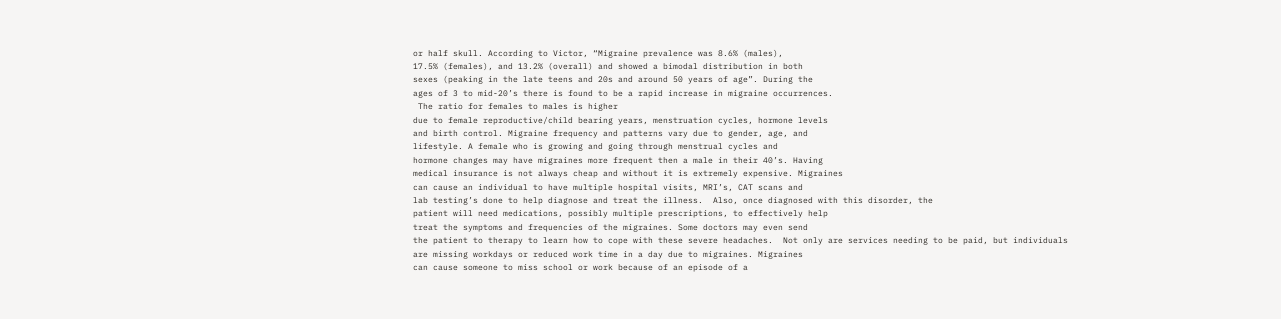or half skull. According to Victor, “Migraine prevalence was 8.6% (males),
17.5% (females), and 13.2% (overall) and showed a bimodal distribution in both
sexes (peaking in the late teens and 20s and around 50 years of age”. During the
ages of 3 to mid-20’s there is found to be a rapid increase in migraine occurrences.
 The ratio for females to males is higher
due to female reproductive/child bearing years, menstruation cycles, hormone levels
and birth control. Migraine frequency and patterns vary due to gender, age, and
lifestyle. A female who is growing and going through menstrual cycles and
hormone changes may have migraines more frequent then a male in their 40’s. Having
medical insurance is not always cheap and without it is extremely expensive. Migraines
can cause an individual to have multiple hospital visits, MRI’s, CAT scans and
lab testing’s done to help diagnose and treat the illness.  Also, once diagnosed with this disorder, the
patient will need medications, possibly multiple prescriptions, to effectively help
treat the symptoms and frequencies of the migraines. Some doctors may even send
the patient to therapy to learn how to cope with these severe headaches.  Not only are services needing to be paid, but individuals
are missing workdays or reduced work time in a day due to migraines. Migraines
can cause someone to miss school or work because of an episode of a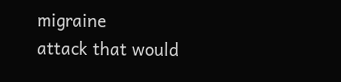migraine
attack that would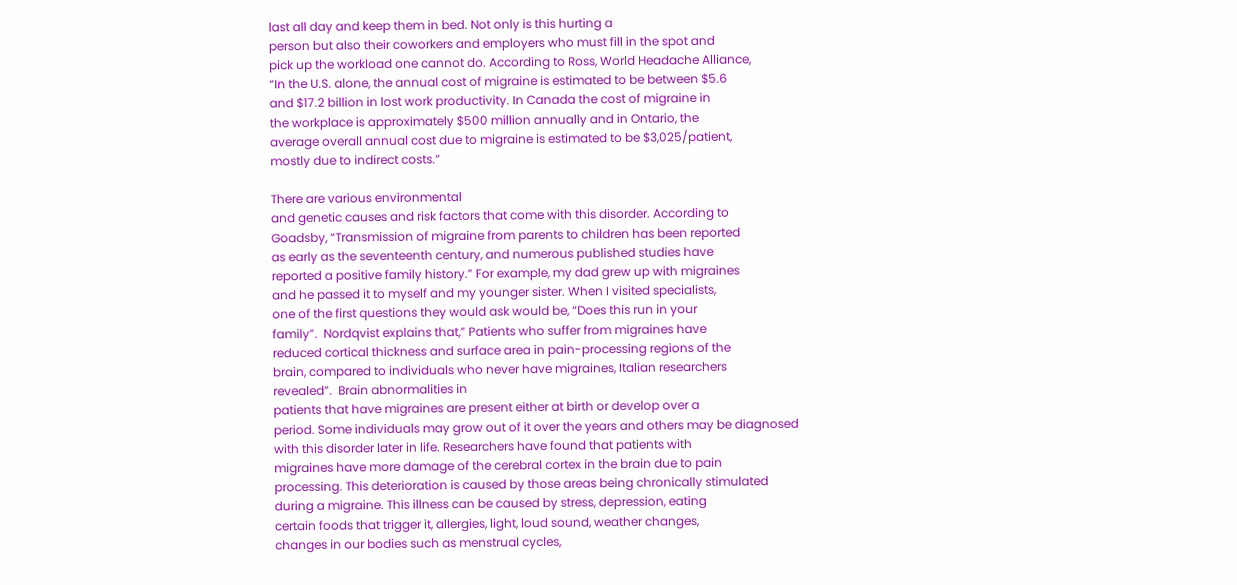last all day and keep them in bed. Not only is this hurting a
person but also their coworkers and employers who must fill in the spot and
pick up the workload one cannot do. According to Ross, World Headache Alliance,
“In the U.S. alone, the annual cost of migraine is estimated to be between $5.6
and $17.2 billion in lost work productivity. In Canada the cost of migraine in
the workplace is approximately $500 million annually and in Ontario, the
average overall annual cost due to migraine is estimated to be $3,025/patient,
mostly due to indirect costs.”

There are various environmental
and genetic causes and risk factors that come with this disorder. According to
Goadsby, “Transmission of migraine from parents to children has been reported
as early as the seventeenth century, and numerous published studies have
reported a positive family history.” For example, my dad grew up with migraines
and he passed it to myself and my younger sister. When I visited specialists,
one of the first questions they would ask would be, “Does this run in your
family”.  Nordqvist explains that,” Patients who suffer from migraines have
reduced cortical thickness and surface area in pain-processing regions of the
brain, compared to individuals who never have migraines, Italian researchers
revealed”.  Brain abnormalities in
patients that have migraines are present either at birth or develop over a
period. Some individuals may grow out of it over the years and others may be diagnosed
with this disorder later in life. Researchers have found that patients with
migraines have more damage of the cerebral cortex in the brain due to pain
processing. This deterioration is caused by those areas being chronically stimulated
during a migraine. This illness can be caused by stress, depression, eating
certain foods that trigger it, allergies, light, loud sound, weather changes,
changes in our bodies such as menstrual cycles,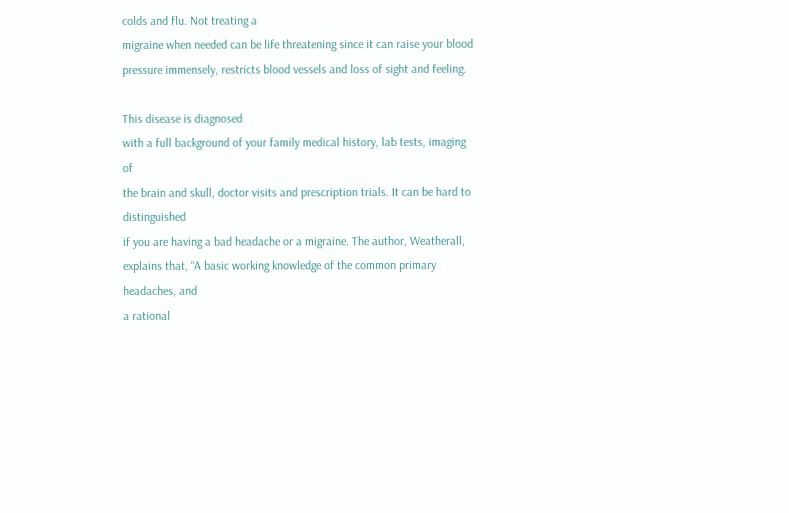colds and flu. Not treating a
migraine when needed can be life threatening since it can raise your blood
pressure immensely, restricts blood vessels and loss of sight and feeling.

This disease is diagnosed
with a full background of your family medical history, lab tests, imaging of
the brain and skull, doctor visits and prescription trials. It can be hard to distinguished
if you are having a bad headache or a migraine. The author, Weatherall,
explains that, “A basic working knowledge of the common primary headaches, and
a rational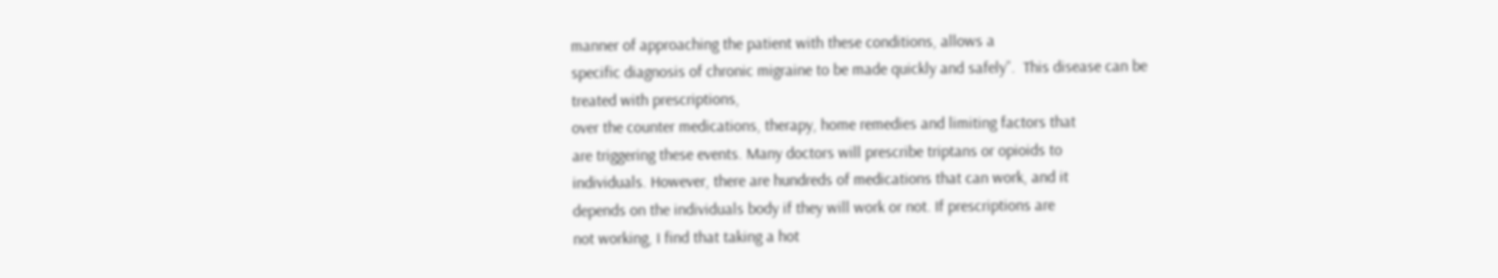manner of approaching the patient with these conditions, allows a
specific diagnosis of chronic migraine to be made quickly and safely”.  This disease can be treated with prescriptions,
over the counter medications, therapy, home remedies and limiting factors that
are triggering these events. Many doctors will prescribe triptans or opioids to
individuals. However, there are hundreds of medications that can work, and it
depends on the individuals body if they will work or not. If prescriptions are
not working, I find that taking a hot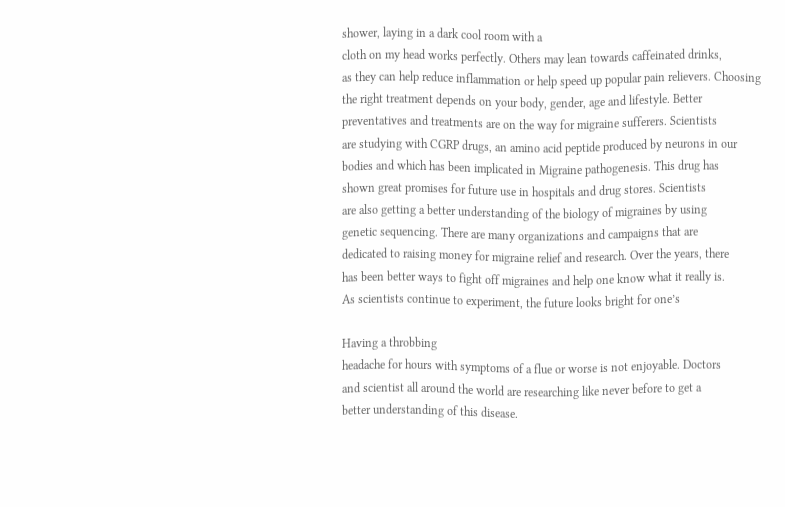shower, laying in a dark cool room with a
cloth on my head works perfectly. Others may lean towards caffeinated drinks,
as they can help reduce inflammation or help speed up popular pain relievers. Choosing
the right treatment depends on your body, gender, age and lifestyle. Better
preventatives and treatments are on the way for migraine sufferers. Scientists
are studying with CGRP drugs, an amino acid peptide produced by neurons in our
bodies and which has been implicated in Migraine pathogenesis. This drug has
shown great promises for future use in hospitals and drug stores. Scientists
are also getting a better understanding of the biology of migraines by using
genetic sequencing. There are many organizations and campaigns that are
dedicated to raising money for migraine relief and research. Over the years, there
has been better ways to fight off migraines and help one know what it really is.
As scientists continue to experiment, the future looks bright for one’s

Having a throbbing
headache for hours with symptoms of a flue or worse is not enjoyable. Doctors
and scientist all around the world are researching like never before to get a
better understanding of this disease.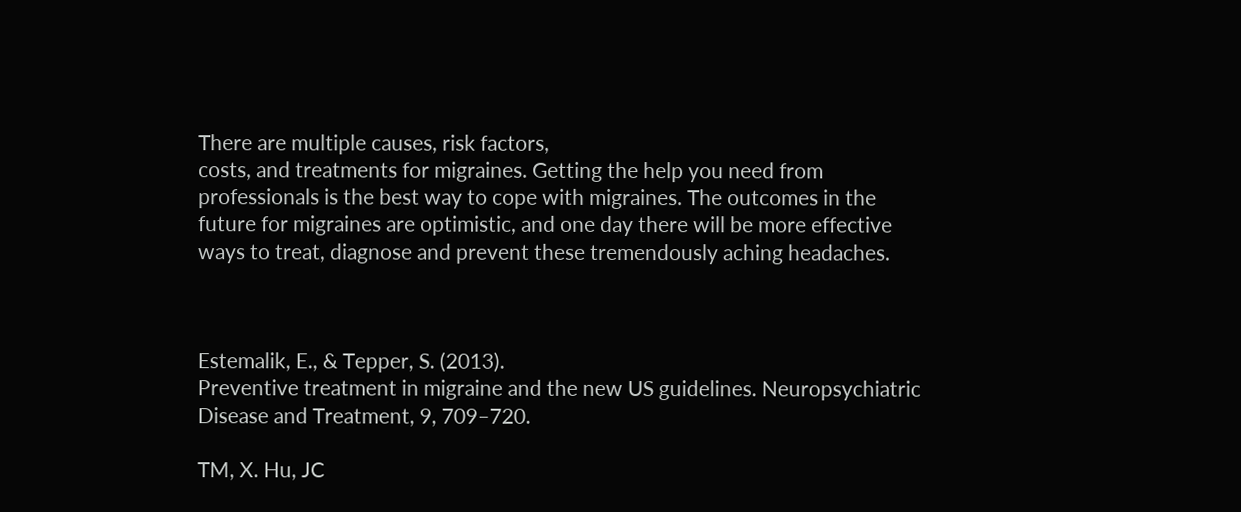There are multiple causes, risk factors,
costs, and treatments for migraines. Getting the help you need from
professionals is the best way to cope with migraines. The outcomes in the
future for migraines are optimistic, and one day there will be more effective
ways to treat, diagnose and prevent these tremendously aching headaches.



Estemalik, E., & Tepper, S. (2013).
Preventive treatment in migraine and the new US guidelines. Neuropsychiatric
Disease and Treatment, 9, 709–720.

TM, X. Hu, JC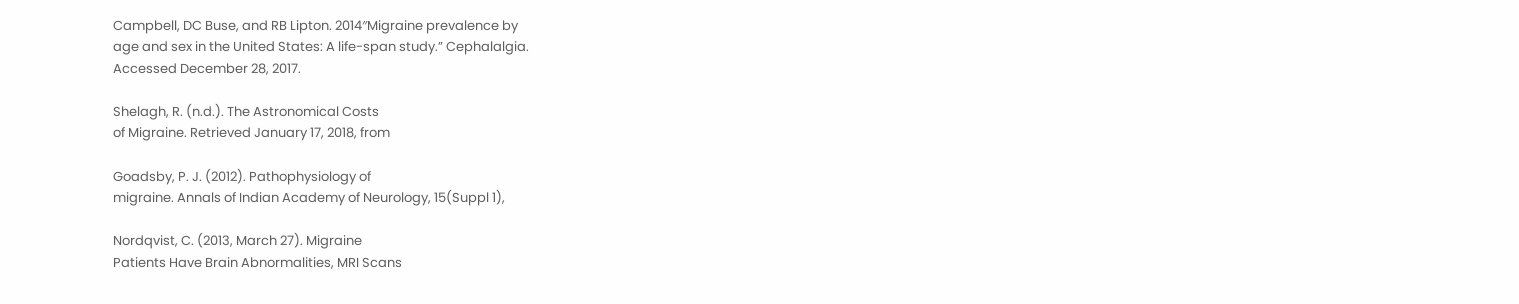Campbell, DC Buse, and RB Lipton. 2014″Migraine prevalence by
age and sex in the United States: A life-span study.” Cephalalgia.
Accessed December 28, 2017.

Shelagh, R. (n.d.). The Astronomical Costs
of Migraine. Retrieved January 17, 2018, from

Goadsby, P. J. (2012). Pathophysiology of
migraine. Annals of Indian Academy of Neurology, 15(Suppl 1),

Nordqvist, C. (2013, March 27). Migraine
Patients Have Brain Abnormalities, MRI Scans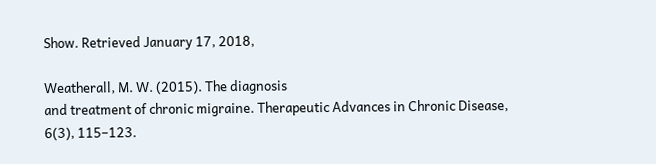Show. Retrieved January 17, 2018,

Weatherall, M. W. (2015). The diagnosis
and treatment of chronic migraine. Therapeutic Advances in Chronic Disease,
6(3), 115–123.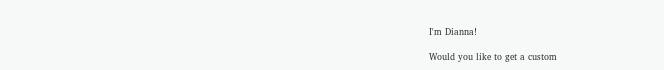I'm Dianna!

Would you like to get a custom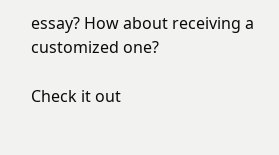essay? How about receiving a customized one?

Check it out